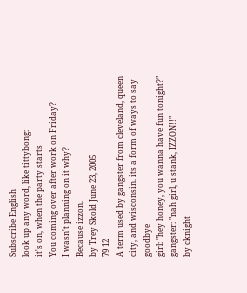Subscribe English
look up any word, like tittybong:
it's on, when the party starts
You coming over after work on Friday?
I wasn't planning on it why?
Because izzon.
by Trey Skold June 23, 2005
79 12
A term used by gangster from cleveland, queen city, and wisconsin. its a form of ways to say goodbye
girl: "hey honey, you wanna have fun tonight?"
gangster: "nah girl, u stank, IZZON!!"
by cknight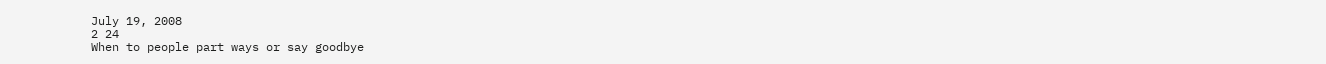July 19, 2008
2 24
When to people part ways or say goodbye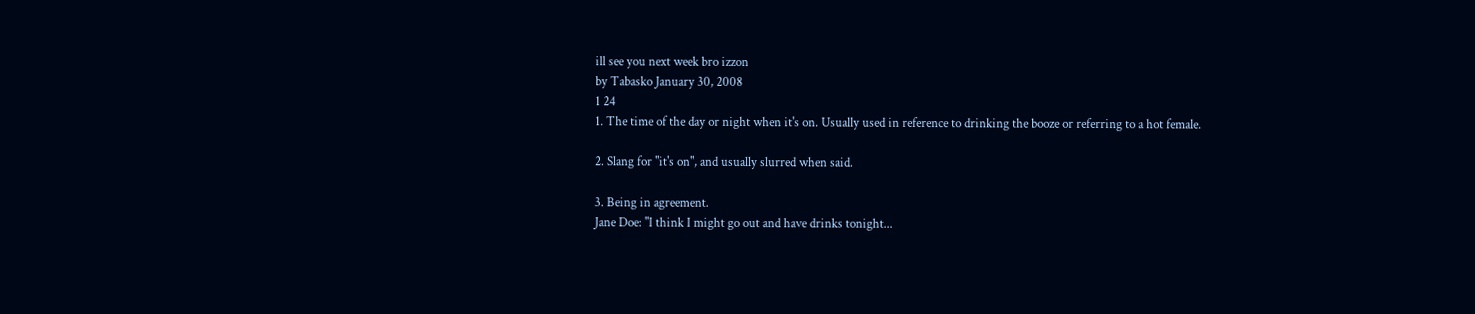ill see you next week bro izzon
by Tabasko January 30, 2008
1 24
1. The time of the day or night when it's on. Usually used in reference to drinking the booze or referring to a hot female.

2. Slang for "it's on", and usually slurred when said.

3. Being in agreement.
Jane Doe: "I think I might go out and have drinks tonight...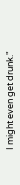I might even get drunk."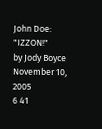John Doe: "IZZON!"
by Jody Boyce November 10, 2005
6 41